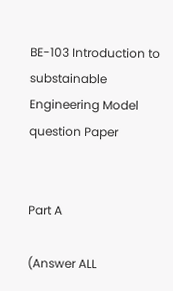BE-103 Introduction to substainable Engineering Model question Paper


Part A

(Answer ALL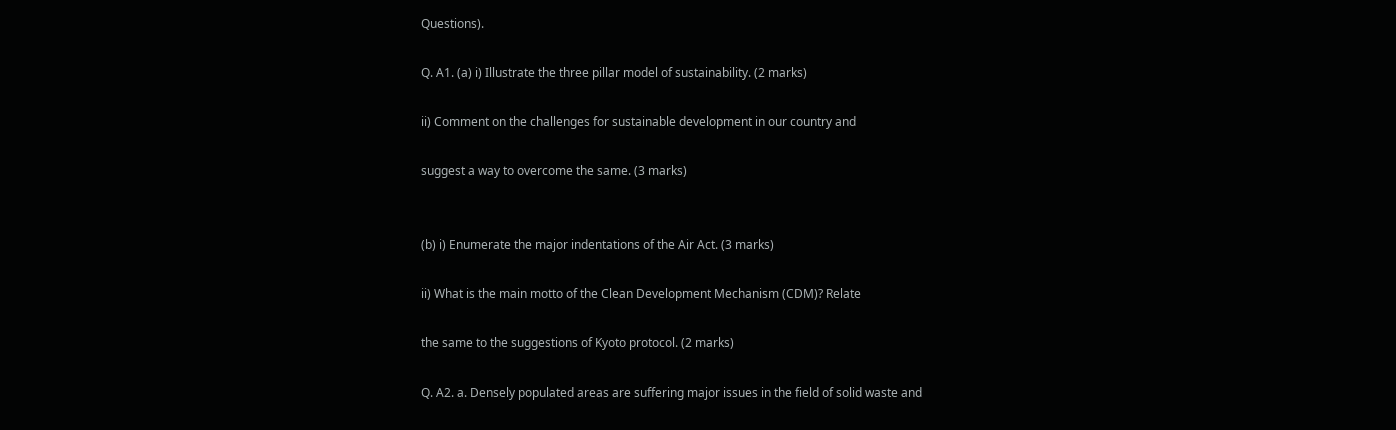Questions).

Q. A1. (a) i) Illustrate the three pillar model of sustainability. (2 marks)

ii) Comment on the challenges for sustainable development in our country and

suggest a way to overcome the same. (3 marks)


(b) i) Enumerate the major indentations of the Air Act. (3 marks)

ii) What is the main motto of the Clean Development Mechanism (CDM)? Relate

the same to the suggestions of Kyoto protocol. (2 marks)

Q. A2. a. Densely populated areas are suffering major issues in the field of solid waste and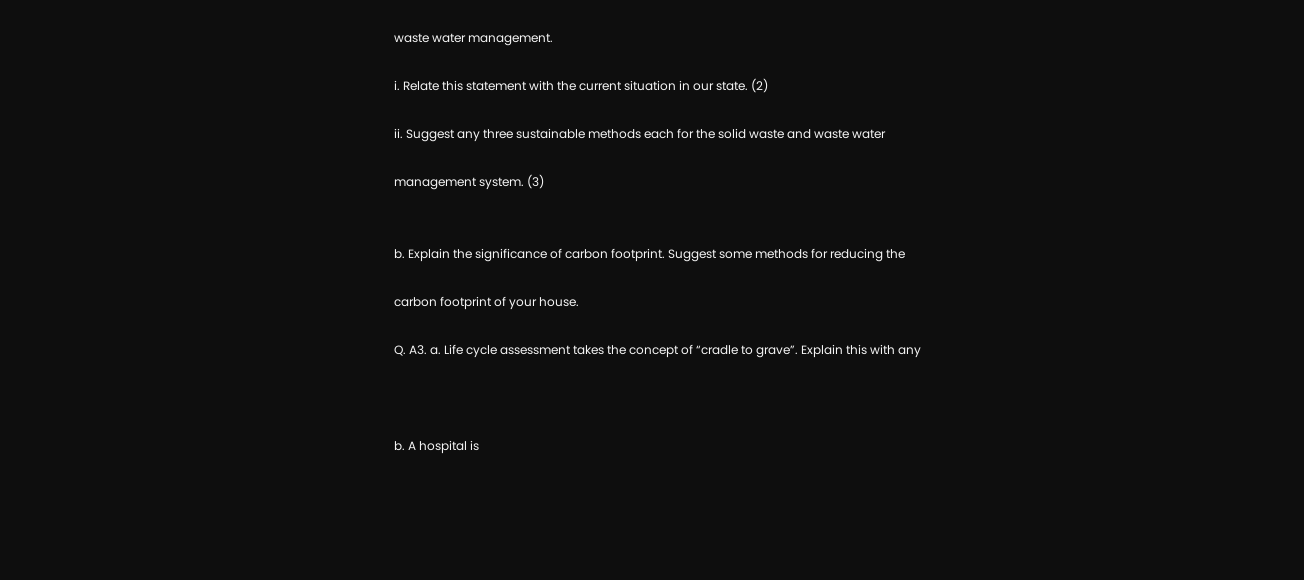waste water management.

i. Relate this statement with the current situation in our state. (2)

ii. Suggest any three sustainable methods each for the solid waste and waste water

management system. (3)


b. Explain the significance of carbon footprint. Suggest some methods for reducing the

carbon footprint of your house.

Q. A3. a. Life cycle assessment takes the concept of “cradle to grave”. Explain this with any



b. A hospital is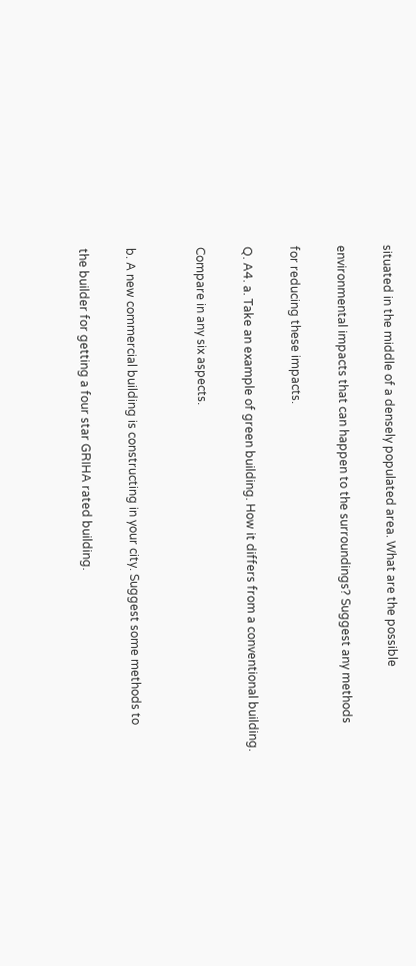situated in the middle of a densely populated area. What are the possible

environmental impacts that can happen to the surroundings? Suggest any methods

for reducing these impacts.

Q. A4. a. Take an example of green building. How it differs from a conventional building.

Compare in any six aspects.


b. A new commercial building is constructing in your city. Suggest some methods to

the builder for getting a four star GRIHA rated building.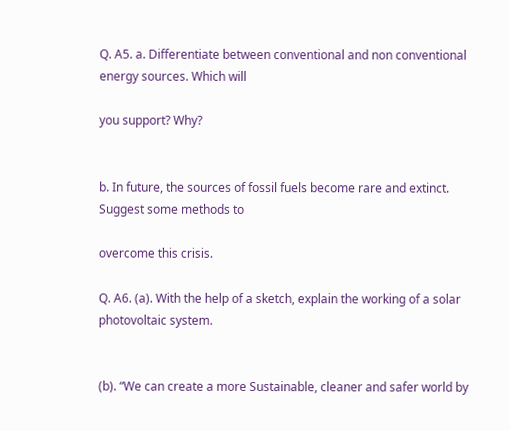Q. A5. a. Differentiate between conventional and non conventional energy sources. Which will

you support? Why?


b. In future, the sources of fossil fuels become rare and extinct. Suggest some methods to

overcome this crisis.

Q. A6. (a). With the help of a sketch, explain the working of a solar photovoltaic system.


(b). “We can create a more Sustainable, cleaner and safer world by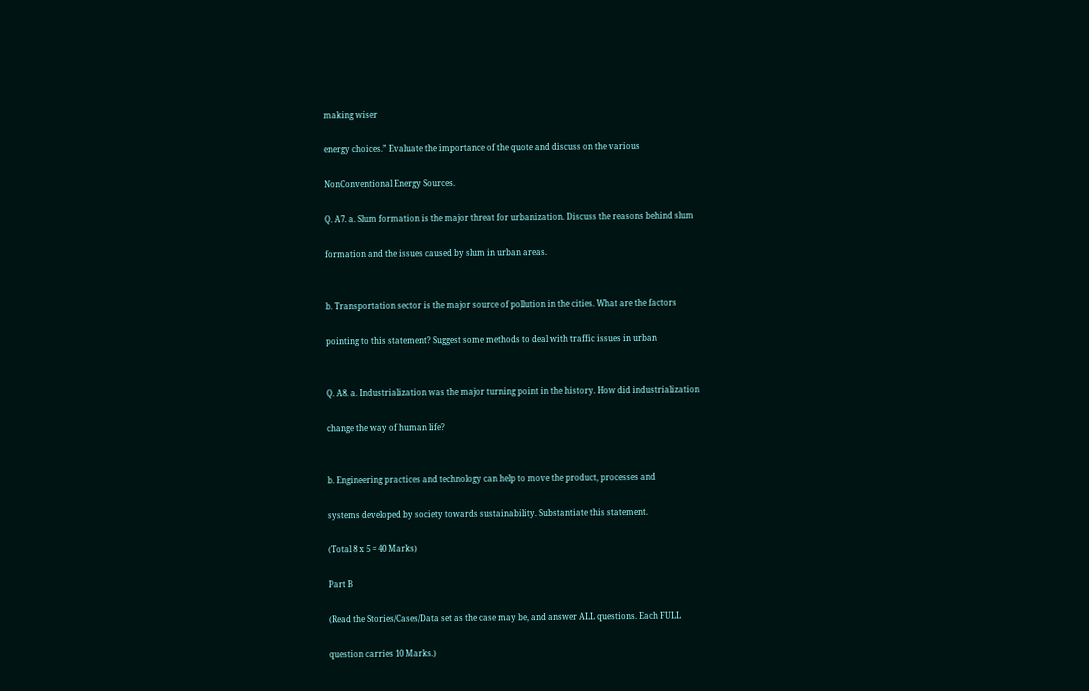making wiser

energy choices.” Evaluate the importance of the quote and discuss on the various

NonConventional Energy Sources.

Q. A7. a. Slum formation is the major threat for urbanization. Discuss the reasons behind slum

formation and the issues caused by slum in urban areas.


b. Transportation sector is the major source of pollution in the cities. What are the factors

pointing to this statement? Suggest some methods to deal with traffic issues in urban


Q. A8. a. Industrialization was the major turning point in the history. How did industrialization

change the way of human life?


b. Engineering practices and technology can help to move the product, processes and

systems developed by society towards sustainability. Substantiate this statement.

(Total 8 x 5 = 40 Marks)

Part B

(Read the Stories/Cases/Data set as the case may be, and answer ALL questions. Each FULL

question carries 10 Marks.)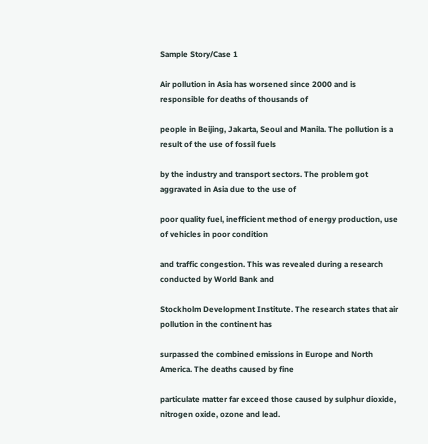Sample Story/Case 1

Air pollution in Asia has worsened since 2000 and is responsible for deaths of thousands of

people in Beijing, Jakarta, Seoul and Manila. The pollution is a result of the use of fossil fuels

by the industry and transport sectors. The problem got aggravated in Asia due to the use of

poor quality fuel, inefficient method of energy production, use of vehicles in poor condition

and traffic congestion. This was revealed during a research conducted by World Bank and

Stockholm Development Institute. The research states that air pollution in the continent has

surpassed the combined emissions in Europe and North America. The deaths caused by fine

particulate matter far exceed those caused by sulphur dioxide, nitrogen oxide, ozone and lead.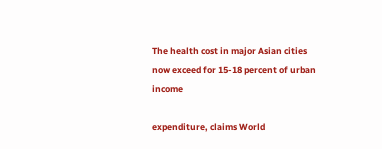The health cost in major Asian cities now exceed for 15-18 percent of urban income

expenditure, claims World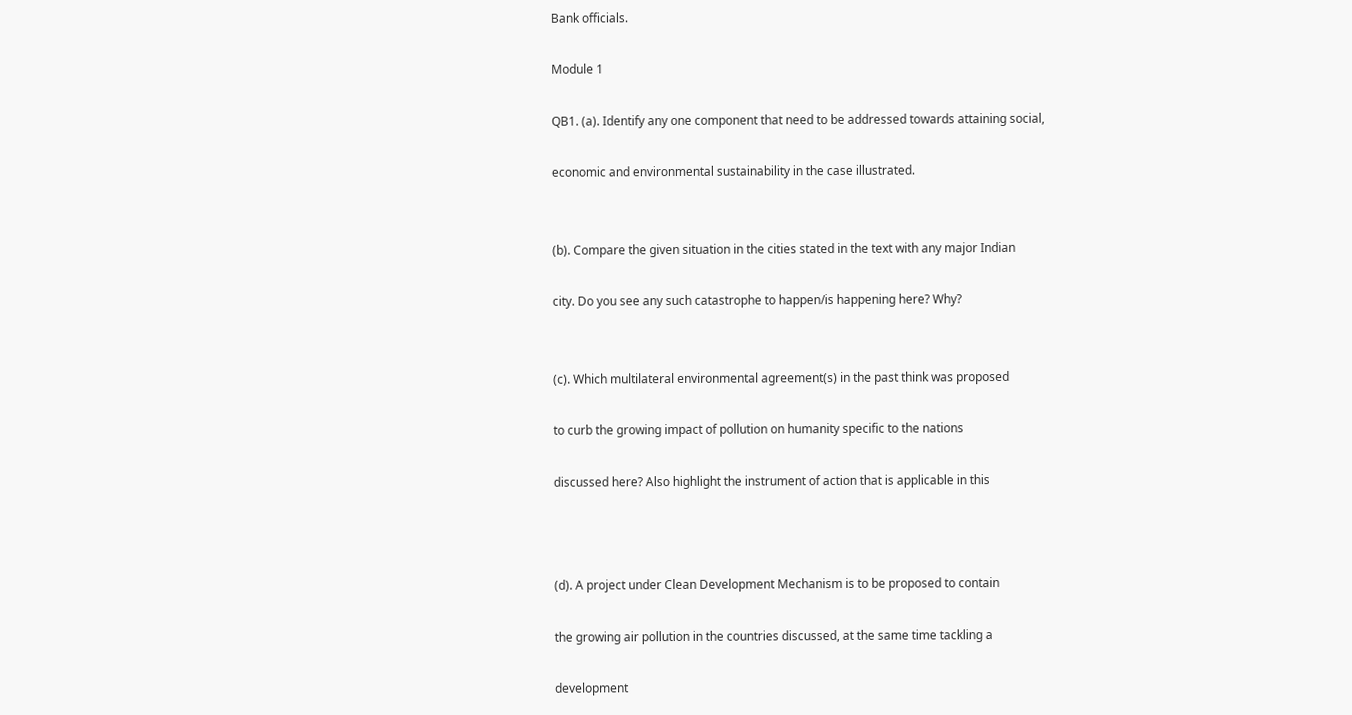Bank officials.

Module 1

QB1. (a). Identify any one component that need to be addressed towards attaining social,

economic and environmental sustainability in the case illustrated.


(b). Compare the given situation in the cities stated in the text with any major Indian

city. Do you see any such catastrophe to happen/is happening here? Why?


(c). Which multilateral environmental agreement(s) in the past think was proposed

to curb the growing impact of pollution on humanity specific to the nations

discussed here? Also highlight the instrument of action that is applicable in this



(d). A project under Clean Development Mechanism is to be proposed to contain

the growing air pollution in the countries discussed, at the same time tackling a

development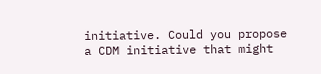initiative. Could you propose a CDM initiative that might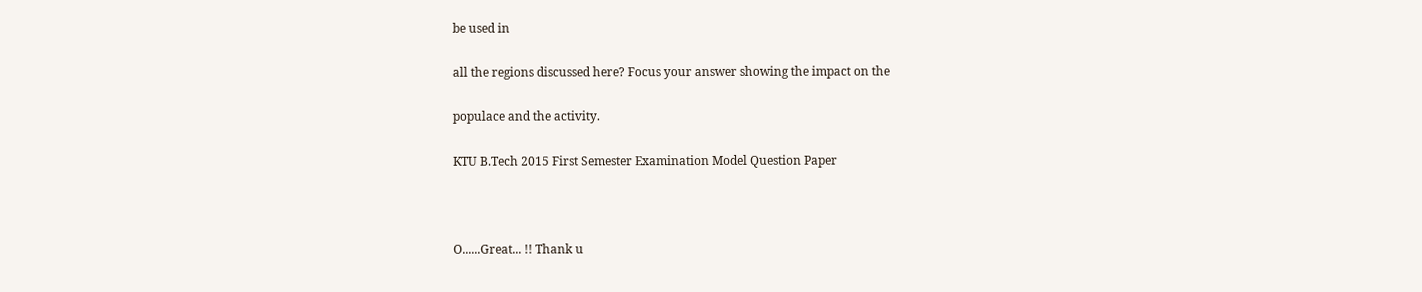be used in

all the regions discussed here? Focus your answer showing the impact on the

populace and the activity.

KTU B.Tech 2015 First Semester Examination Model Question Paper



O......Great... !! Thank u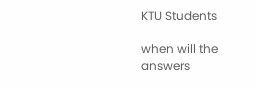KTU Students

when will the answers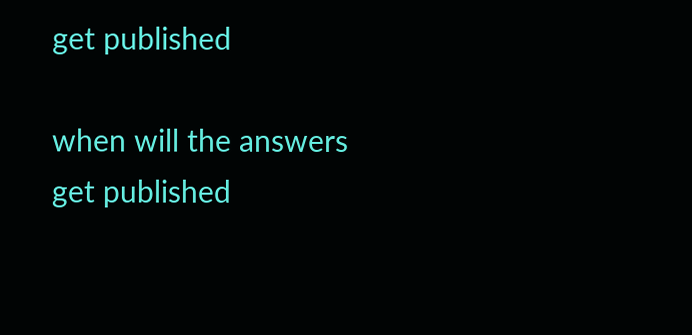get published

when will the answers get published